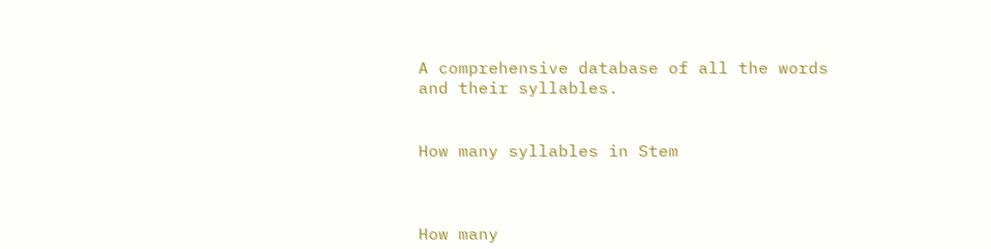A comprehensive database of all the words
and their syllables.


How many syllables in Stem



How many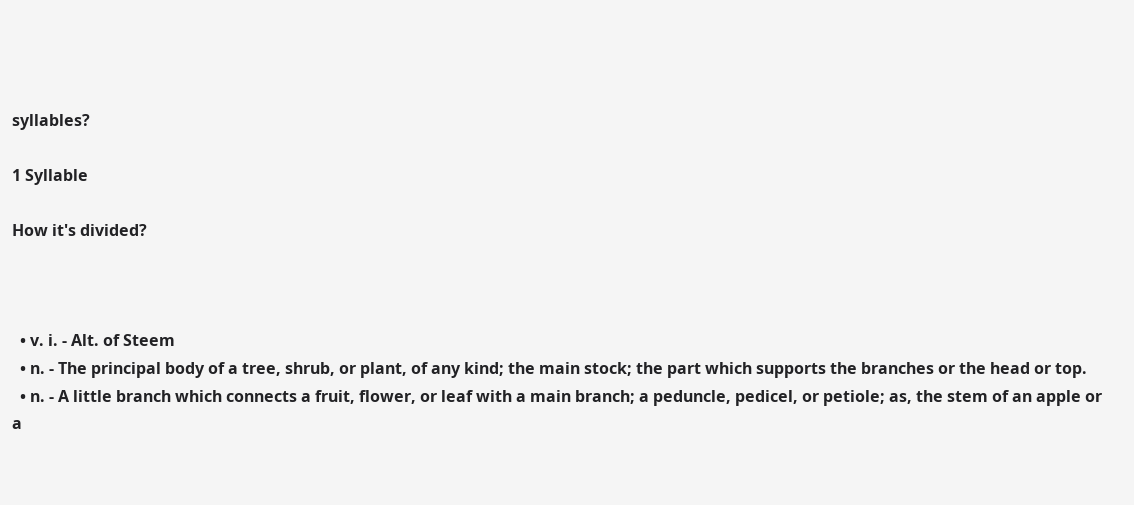syllables?

1 Syllable

How it's divided?



  • v. i. - Alt. of Steem
  • n. - The principal body of a tree, shrub, or plant, of any kind; the main stock; the part which supports the branches or the head or top.
  • n. - A little branch which connects a fruit, flower, or leaf with a main branch; a peduncle, pedicel, or petiole; as, the stem of an apple or a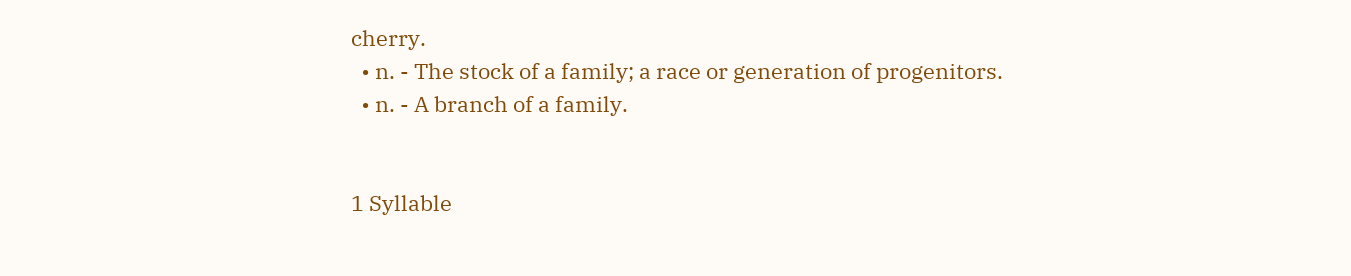cherry.
  • n. - The stock of a family; a race or generation of progenitors.
  • n. - A branch of a family.


1 Syllable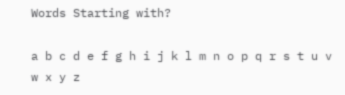Words Starting with?

a b c d e f g h i j k l m n o p q r s t u v w x y z